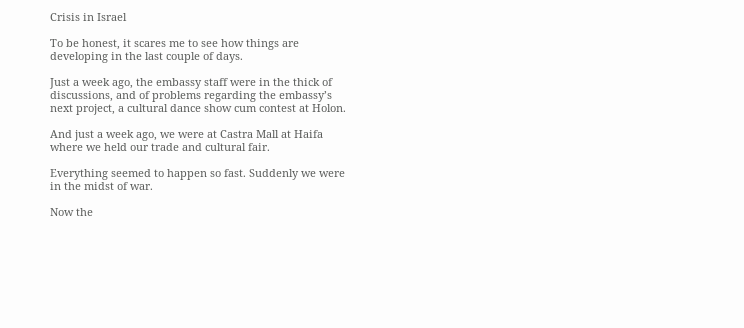Crisis in Israel

To be honest, it scares me to see how things are developing in the last couple of days.

Just a week ago, the embassy staff were in the thick of discussions, and of problems regarding the embassy’s next project, a cultural dance show cum contest at Holon.

And just a week ago, we were at Castra Mall at Haifa where we held our trade and cultural fair.

Everything seemed to happen so fast. Suddenly we were in the midst of war.

Now the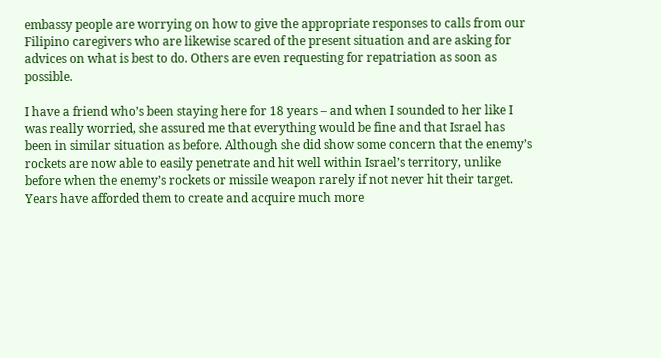embassy people are worrying on how to give the appropriate responses to calls from our Filipino caregivers who are likewise scared of the present situation and are asking for advices on what is best to do. Others are even requesting for repatriation as soon as possible.

I have a friend who’s been staying here for 18 years – and when I sounded to her like I was really worried, she assured me that everything would be fine and that Israel has been in similar situation as before. Although she did show some concern that the enemy’s rockets are now able to easily penetrate and hit well within Israel’s territory, unlike before when the enemy’s rockets or missile weapon rarely if not never hit their target. Years have afforded them to create and acquire much more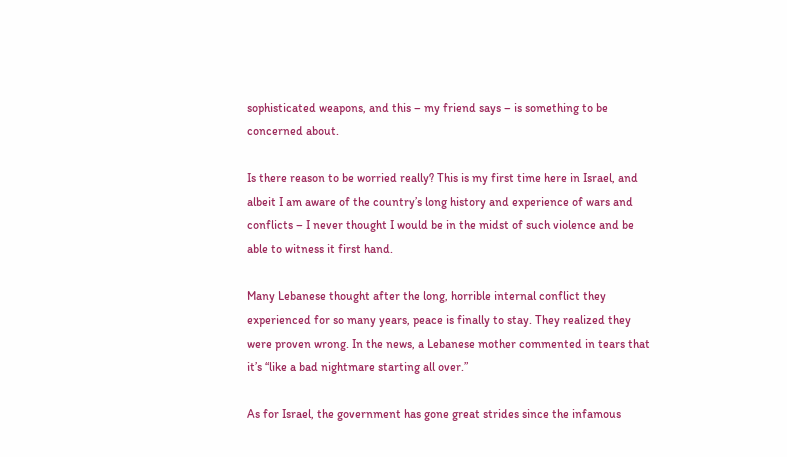sophisticated weapons, and this – my friend says – is something to be concerned about.

Is there reason to be worried really? This is my first time here in Israel, and albeit I am aware of the country’s long history and experience of wars and conflicts – I never thought I would be in the midst of such violence and be able to witness it first hand.

Many Lebanese thought after the long, horrible internal conflict they experienced for so many years, peace is finally to stay. They realized they were proven wrong. In the news, a Lebanese mother commented in tears that it’s “like a bad nightmare starting all over.”

As for Israel, the government has gone great strides since the infamous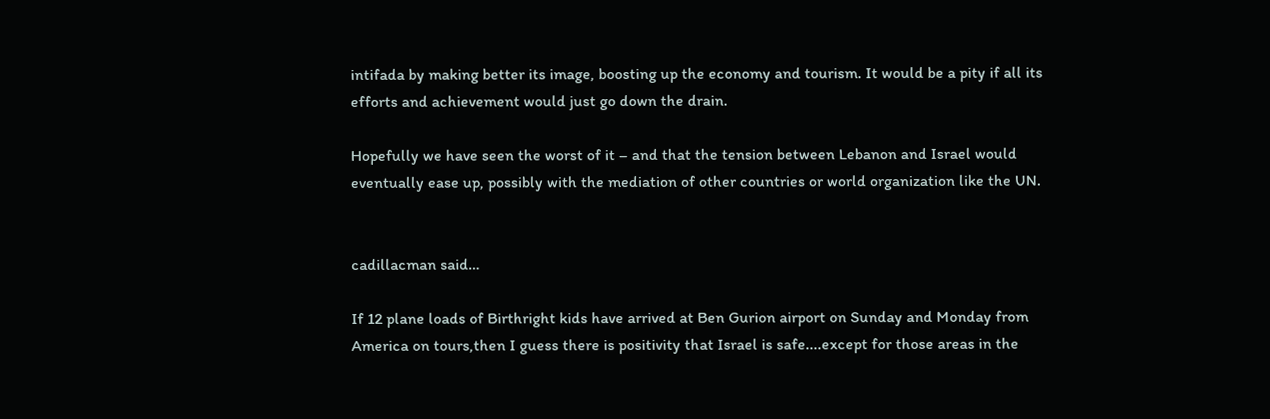intifada by making better its image, boosting up the economy and tourism. It would be a pity if all its efforts and achievement would just go down the drain.

Hopefully we have seen the worst of it – and that the tension between Lebanon and Israel would eventually ease up, possibly with the mediation of other countries or world organization like the UN.


cadillacman said…

If 12 plane loads of Birthright kids have arrived at Ben Gurion airport on Sunday and Monday from America on tours,then I guess there is positivity that Israel is safe....except for those areas in the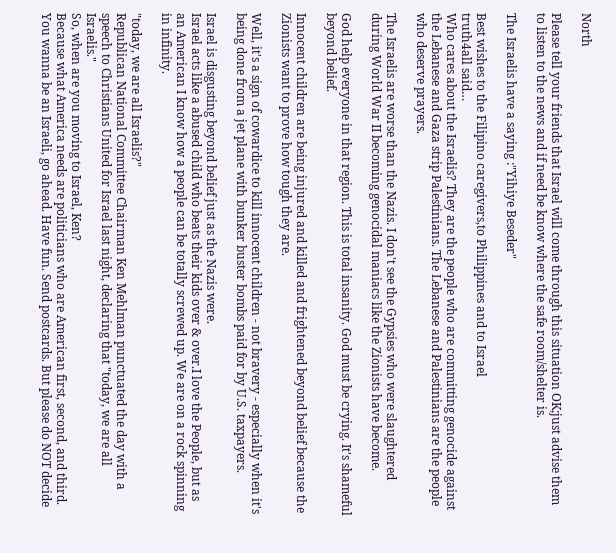North

Please tell your friends that Israel will come through this situation OK;just advise them to listen to the news and if need be know where the safe room/shelter is.

The Israelis have a saying :"Yihiye Beseder"

Best wishes to the Filipino caregivers,to Philippines and to Israel
truth4all said…
Who cares about the Israelis? They are the people who are committing genocide against the Lebanese and Gaza strip Palestinians. The Lebanese and Palestinians are the people who deserve prayers.

The Israelis are worse than the Nazis. I don't see the Gypsies who were slaughtered during World War II becoming genocidal maniacs like the Zionists have become.

God help everyone in that region. This is total insanity. God must be crying. It's shameful beyond belief.

Innocent children are being injured and killed and frightened beyond belief because the Zionists want to prove how tough they are.

Well, it's a sign of cowardice to kill innocent children - not bravery - especially when it's being done from a jet plane with bunker buster bombs paid for by U.S. taxpayers.

Israel is disgusting beyond belief just as the Nazis were.
Israel acts like a abused child who beats their kids over & over.I love the People, but as an American I know how a people can be totally screwed up. We are on a rock spinning in infinity.

"today, we are all Israelis?"
Republican National Committee Chairman Ken Mehlman punctuated the day with a speech to Christians United for Israel last night, declaring that "today, we are all Israelis."
So, when are you moving to Israel, Ken?
Because what America needs are politicians who are American first, second, and third.
You wanna be an Israeli, go ahead. Have fun. Send postcards. But please do NOT decide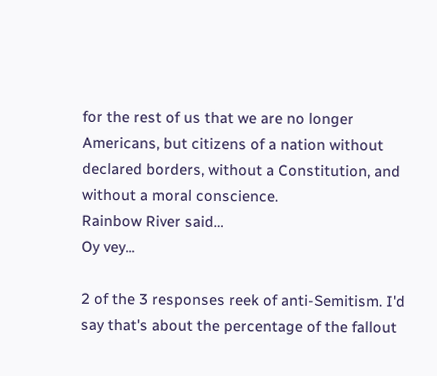for the rest of us that we are no longer Americans, but citizens of a nation without declared borders, without a Constitution, and without a moral conscience.
Rainbow River said…
Oy vey...

2 of the 3 responses reek of anti-Semitism. I'd say that's about the percentage of the fallout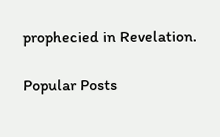prophecied in Revelation.

Popular Posts